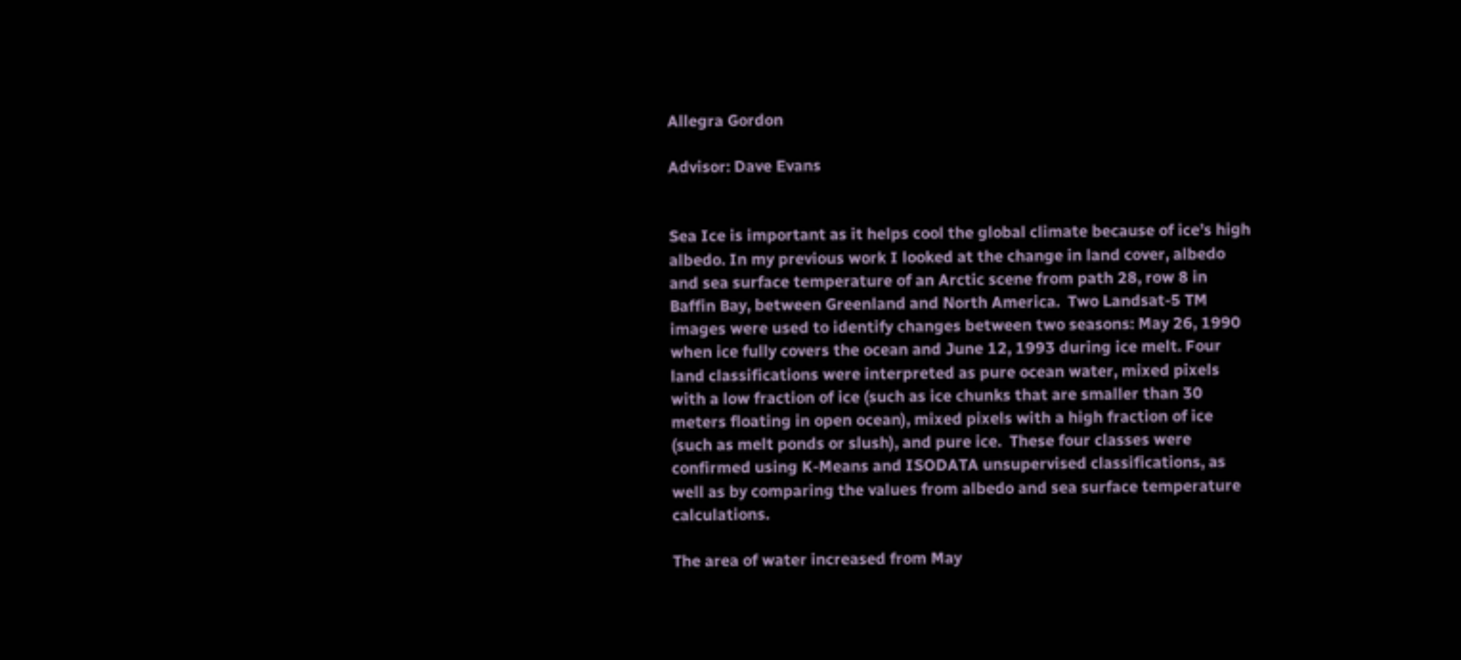Allegra Gordon

Advisor: Dave Evans


Sea Ice is important as it helps cool the global climate because of ice’s high albedo. In my previous work I looked at the change in land cover, albedo and sea surface temperature of an Arctic scene from path 28, row 8 in Baffin Bay, between Greenland and North America.  Two Landsat-5 TM images were used to identify changes between two seasons: May 26, 1990 when ice fully covers the ocean and June 12, 1993 during ice melt. Four land classifications were interpreted as pure ocean water, mixed pixels with a low fraction of ice (such as ice chunks that are smaller than 30 meters floating in open ocean), mixed pixels with a high fraction of ice (such as melt ponds or slush), and pure ice.  These four classes were confirmed using K-Means and ISODATA unsupervised classifications, as well as by comparing the values from albedo and sea surface temperature calculations.

The area of water increased from May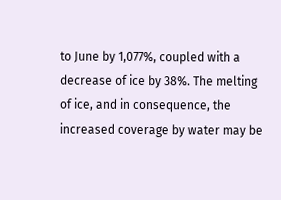to June by 1,077%, coupled with a decrease of ice by 38%. The melting of ice, and in consequence, the increased coverage by water may be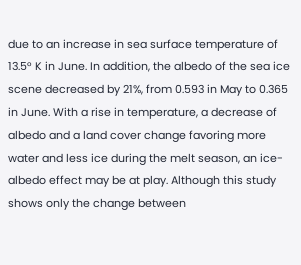due to an increase in sea surface temperature of 13.5° K in June. In addition, the albedo of the sea ice scene decreased by 21%, from 0.593 in May to 0.365 in June. With a rise in temperature, a decrease of albedo and a land cover change favoring more water and less ice during the melt season, an ice-albedo effect may be at play. Although this study shows only the change between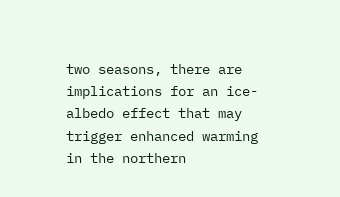two seasons, there are implications for an ice-albedo effect that may trigger enhanced warming in the northern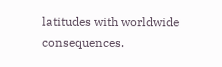latitudes with worldwide consequences.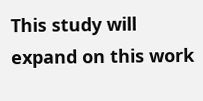This study will expand on this work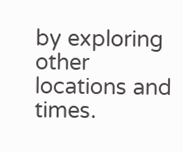by exploring other locations and times.